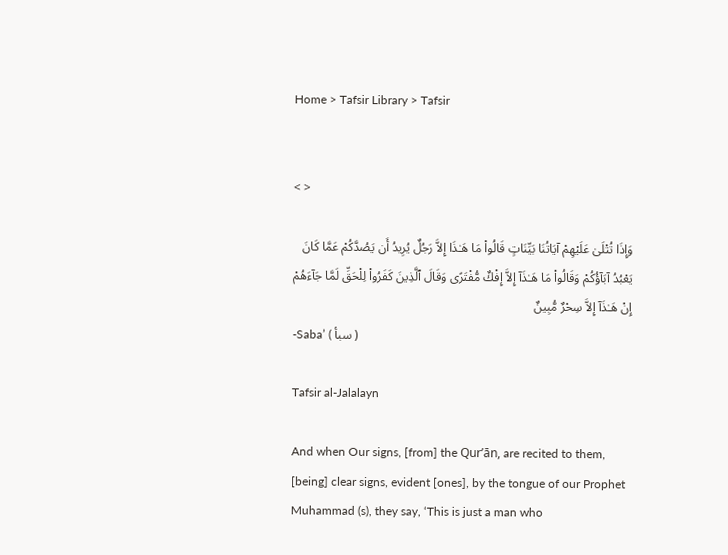Home > Tafsir Library > Tafsir


< >

وَإِذَا تُتْلَىٰ عَلَيْهِمْ آيَاتُنَا بَيِّنَاتٍ قَالُواْ مَا هَـٰذَا إِلاَّ رَجُلٌ يُرِيدُ أَن يَصُدَّكُمْ عَمَّا كَانَ يَعْبُدُ آبَآؤُكُمْ وَقَالُواْ مَا هَـٰذَآ إِلاَّ إِفْكٌ مُّفْتَرًى وَقَالَ ٱلَّذِينَ كَفَرُواْ لِلْحَقِّ لَمَّا جَآءَهُمْ إِنْ هَـٰذَآ إِلاَّ سِحْرٌ مُّبِينٌ
-Saba’ ( سبأ )

Tafsir al-Jalalayn

And when Our signs, [from] the Qur’ān, are recited to them, [being] clear signs, evident [ones], by the tongue of our Prophet Muhammad (s), they say, ‘This is just a man who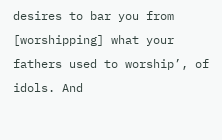desires to bar you from [worshipping] what your fathers used to worship’, of idols. And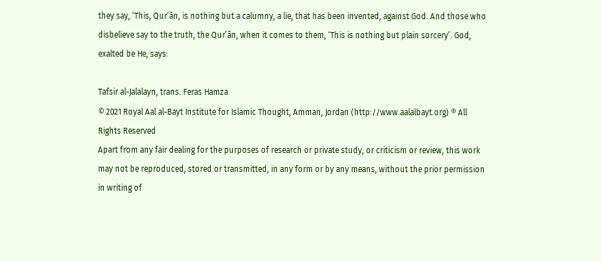they say, ‘This, Qur’ān, is nothing but a calumny, a lie, that has been invented, against God. And those who disbelieve say to the truth, the Qur’ān, when it comes to them, ‘This is nothing but plain sorcery’. God, exalted be He, says:

Tafsir al-Jalalayn, trans. Feras Hamza
© 2021 Royal Aal al-Bayt Institute for Islamic Thought, Amman, Jordan (http://www.aalalbayt.org) ® All Rights Reserved
Apart from any fair dealing for the purposes of research or private study, or criticism or review, this work may not be reproduced, stored or transmitted, in any form or by any means, without the prior permission in writing of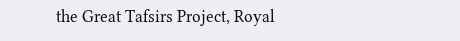the Great Tafsirs Project, Royal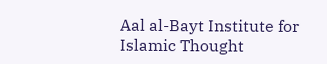Aal al-Bayt Institute for Islamic Thought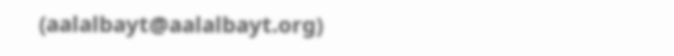(aalalbayt@aalalbayt.org)